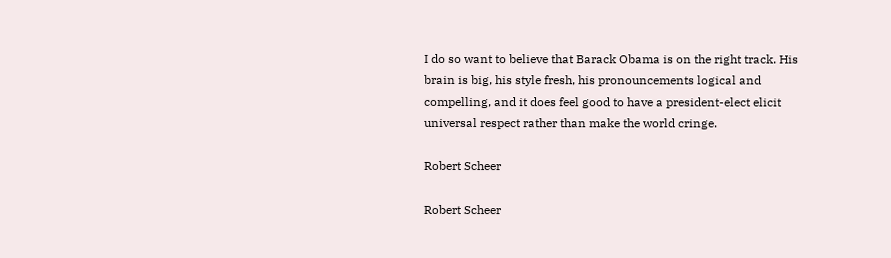I do so want to believe that Barack Obama is on the right track. His brain is big, his style fresh, his pronouncements logical and compelling, and it does feel good to have a president-elect elicit universal respect rather than make the world cringe.

Robert Scheer

Robert Scheer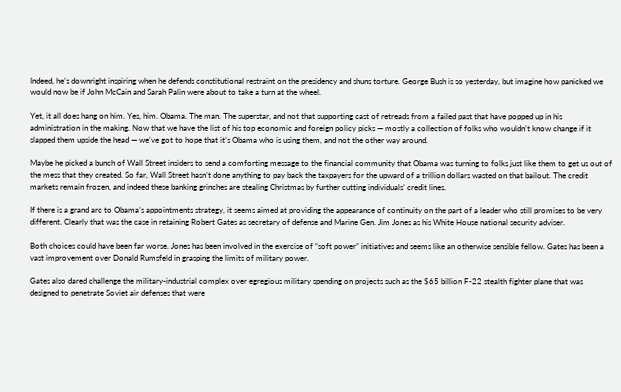Indeed, he’s downright inspiring when he defends constitutional restraint on the presidency and shuns torture. George Bush is so yesterday, but imagine how panicked we would now be if John McCain and Sarah Palin were about to take a turn at the wheel.

Yet, it all does hang on him. Yes, him. Obama. The man. The superstar, and not that supporting cast of retreads from a failed past that have popped up in his administration in the making. Now that we have the list of his top economic and foreign policy picks — mostly a collection of folks who wouldn’t know change if it slapped them upside the head — we’ve got to hope that it’s Obama who is using them, and not the other way around.

Maybe he picked a bunch of Wall Street insiders to send a comforting message to the financial community that Obama was turning to folks just like them to get us out of the mess that they created. So far, Wall Street hasn’t done anything to pay back the taxpayers for the upward of a trillion dollars wasted on that bailout. The credit markets remain frozen, and indeed these banking grinches are stealing Christmas by further cutting individuals’ credit lines.

If there is a grand arc to Obama’s appointments strategy, it seems aimed at providing the appearance of continuity on the part of a leader who still promises to be very different. Clearly that was the case in retaining Robert Gates as secretary of defense and Marine Gen. Jim Jones as his White House national security adviser.

Both choices could have been far worse. Jones has been involved in the exercise of “soft power” initiatives and seems like an otherwise sensible fellow. Gates has been a vast improvement over Donald Rumsfeld in grasping the limits of military power.

Gates also dared challenge the military-industrial complex over egregious military spending on projects such as the $65 billion F-22 stealth fighter plane that was designed to penetrate Soviet air defenses that were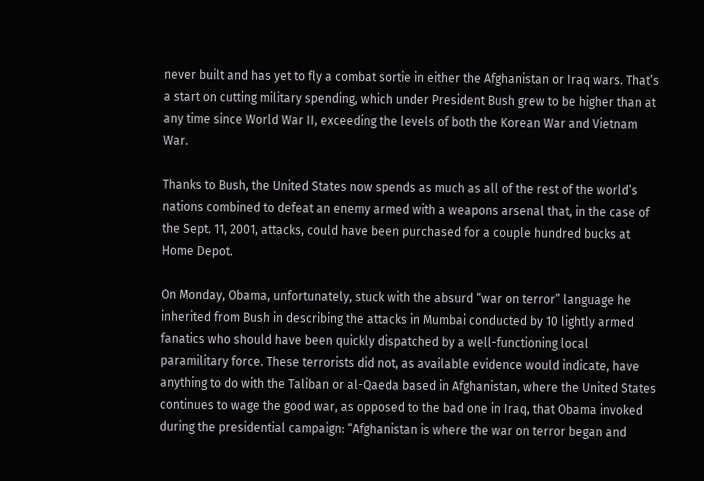never built and has yet to fly a combat sortie in either the Afghanistan or Iraq wars. That’s a start on cutting military spending, which under President Bush grew to be higher than at any time since World War II, exceeding the levels of both the Korean War and Vietnam War.

Thanks to Bush, the United States now spends as much as all of the rest of the world’s nations combined to defeat an enemy armed with a weapons arsenal that, in the case of the Sept. 11, 2001, attacks, could have been purchased for a couple hundred bucks at Home Depot.

On Monday, Obama, unfortunately, stuck with the absurd “war on terror” language he inherited from Bush in describing the attacks in Mumbai conducted by 10 lightly armed fanatics who should have been quickly dispatched by a well-functioning local paramilitary force. These terrorists did not, as available evidence would indicate, have anything to do with the Taliban or al-Qaeda based in Afghanistan, where the United States continues to wage the good war, as opposed to the bad one in Iraq, that Obama invoked during the presidential campaign: “Afghanistan is where the war on terror began and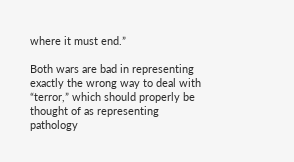where it must end.”

Both wars are bad in representing exactly the wrong way to deal with “terror,” which should properly be thought of as representing pathology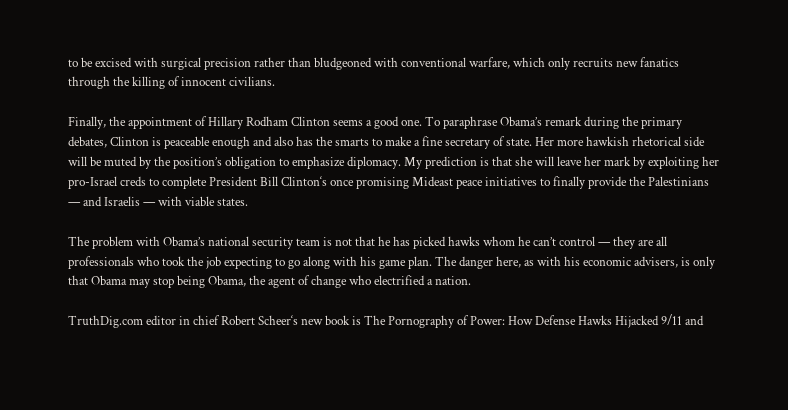to be excised with surgical precision rather than bludgeoned with conventional warfare, which only recruits new fanatics through the killing of innocent civilians.

Finally, the appointment of Hillary Rodham Clinton seems a good one. To paraphrase Obama’s remark during the primary debates, Clinton is peaceable enough and also has the smarts to make a fine secretary of state. Her more hawkish rhetorical side will be muted by the position’s obligation to emphasize diplomacy. My prediction is that she will leave her mark by exploiting her pro-Israel creds to complete President Bill Clinton‘s once promising Mideast peace initiatives to finally provide the Palestinians — and Israelis — with viable states.

The problem with Obama’s national security team is not that he has picked hawks whom he can’t control — they are all professionals who took the job expecting to go along with his game plan. The danger here, as with his economic advisers, is only that Obama may stop being Obama, the agent of change who electrified a nation.

TruthDig.com editor in chief Robert Scheer‘s new book is The Pornography of Power: How Defense Hawks Hijacked 9/11 and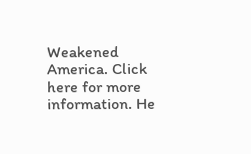Weakened America. Click here for more information. He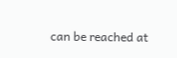can be reached at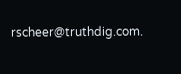rscheer@truthdig.com.